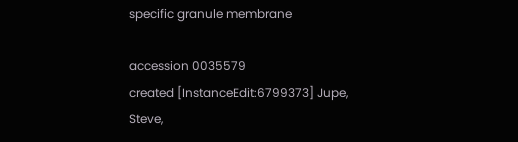specific granule membrane

accession 0035579
created [InstanceEdit:6799373] Jupe, Steve,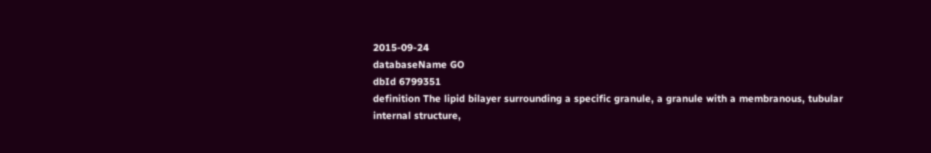2015-09-24
databaseName GO
dbId 6799351
definition The lipid bilayer surrounding a specific granule, a granule with a membranous, tubular internal structure,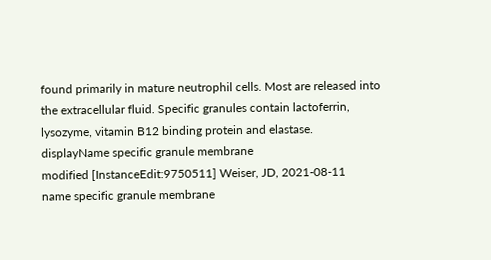found primarily in mature neutrophil cells. Most are released into the extracellular fluid. Specific granules contain lactoferrin, lysozyme, vitamin B12 binding protein and elastase.
displayName specific granule membrane
modified [InstanceEdit:9750511] Weiser, JD, 2021-08-11
name specific granule membrane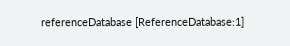referenceDatabase [ReferenceDatabase:1]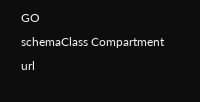GO
schemaClass Compartment
url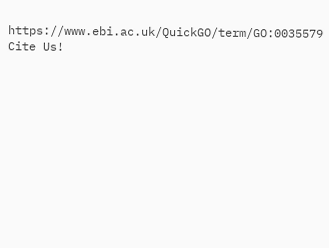https://www.ebi.ac.uk/QuickGO/term/GO:0035579
Cite Us!